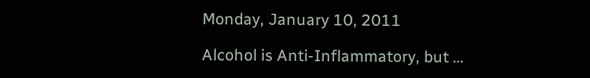Monday, January 10, 2011

Alcohol is Anti-Inflammatory, but …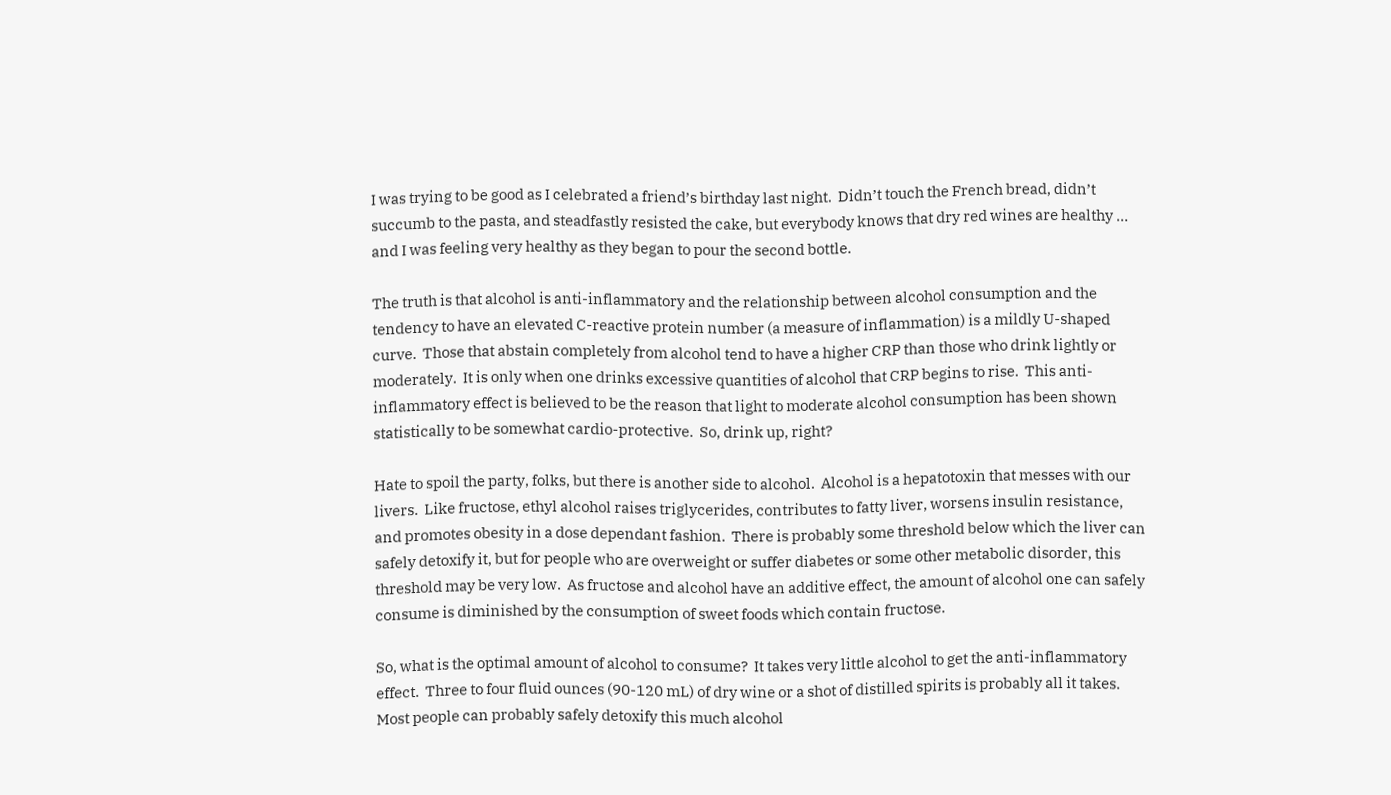I was trying to be good as I celebrated a friend’s birthday last night.  Didn’t touch the French bread, didn’t succumb to the pasta, and steadfastly resisted the cake, but everybody knows that dry red wines are healthy … and I was feeling very healthy as they began to pour the second bottle.

The truth is that alcohol is anti-inflammatory and the relationship between alcohol consumption and the tendency to have an elevated C-reactive protein number (a measure of inflammation) is a mildly U-shaped curve.  Those that abstain completely from alcohol tend to have a higher CRP than those who drink lightly or moderately.  It is only when one drinks excessive quantities of alcohol that CRP begins to rise.  This anti-inflammatory effect is believed to be the reason that light to moderate alcohol consumption has been shown statistically to be somewhat cardio-protective.  So, drink up, right?

Hate to spoil the party, folks, but there is another side to alcohol.  Alcohol is a hepatotoxin that messes with our livers.  Like fructose, ethyl alcohol raises triglycerides, contributes to fatty liver, worsens insulin resistance, and promotes obesity in a dose dependant fashion.  There is probably some threshold below which the liver can safely detoxify it, but for people who are overweight or suffer diabetes or some other metabolic disorder, this threshold may be very low.  As fructose and alcohol have an additive effect, the amount of alcohol one can safely consume is diminished by the consumption of sweet foods which contain fructose.

So, what is the optimal amount of alcohol to consume?  It takes very little alcohol to get the anti-inflammatory effect.  Three to four fluid ounces (90-120 mL) of dry wine or a shot of distilled spirits is probably all it takes.  Most people can probably safely detoxify this much alcohol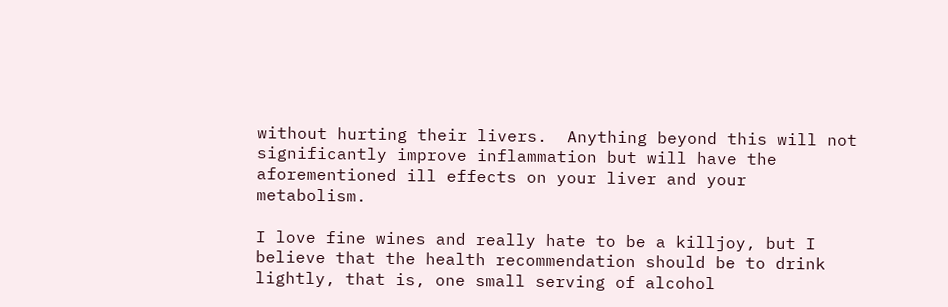without hurting their livers.  Anything beyond this will not significantly improve inflammation but will have the aforementioned ill effects on your liver and your metabolism.

I love fine wines and really hate to be a killjoy, but I believe that the health recommendation should be to drink lightly, that is, one small serving of alcohol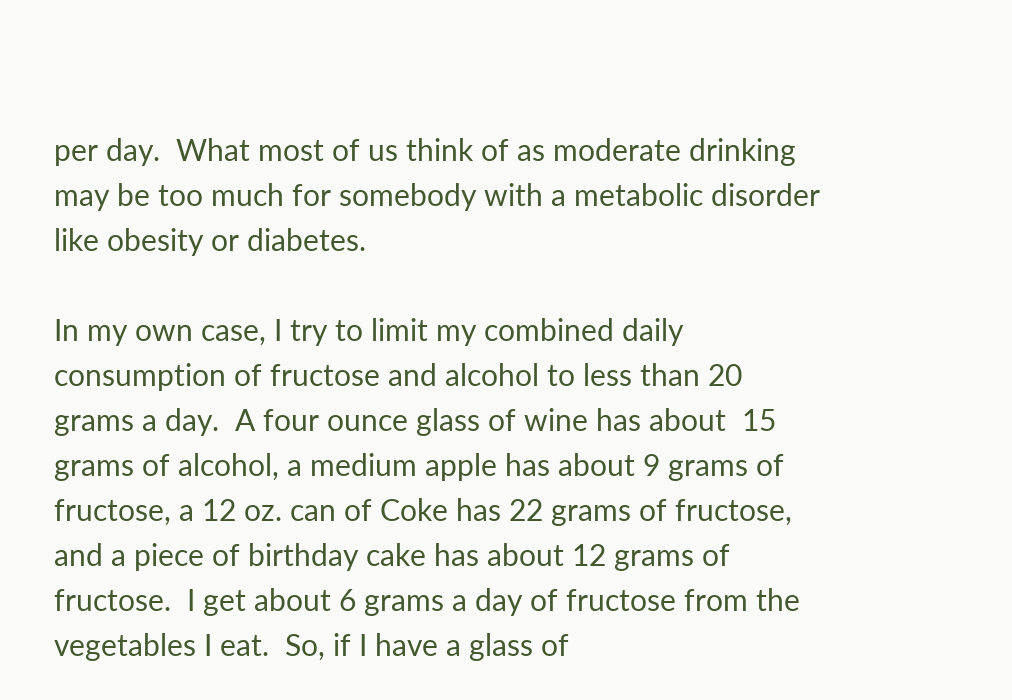per day.  What most of us think of as moderate drinking may be too much for somebody with a metabolic disorder like obesity or diabetes.

In my own case, I try to limit my combined daily consumption of fructose and alcohol to less than 20 grams a day.  A four ounce glass of wine has about  15 grams of alcohol, a medium apple has about 9 grams of fructose, a 12 oz. can of Coke has 22 grams of fructose, and a piece of birthday cake has about 12 grams of fructose.  I get about 6 grams a day of fructose from the vegetables I eat.  So, if I have a glass of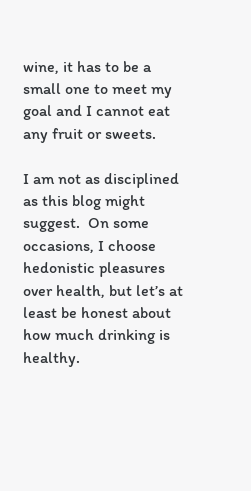wine, it has to be a small one to meet my goal and I cannot eat any fruit or sweets.

I am not as disciplined as this blog might suggest.  On some occasions, I choose hedonistic pleasures over health, but let’s at least be honest about how much drinking is healthy.